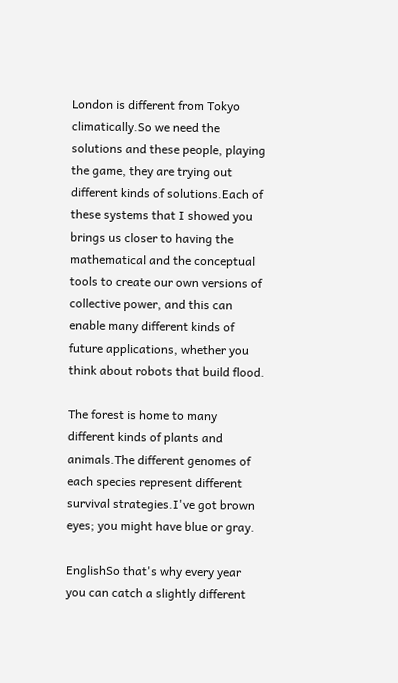London is different from Tokyo climatically.So we need the solutions and these people, playing the game, they are trying out different kinds of solutions.Each of these systems that I showed you brings us closer to having the mathematical and the conceptual tools to create our own versions of collective power, and this can enable many different kinds of future applications, whether you think about robots that build flood.

The forest is home to many different kinds of plants and animals.The different genomes of each species represent different survival strategies.I've got brown eyes; you might have blue or gray.

EnglishSo that's why every year you can catch a slightly different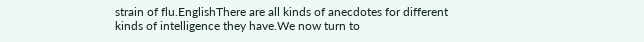strain of flu.EnglishThere are all kinds of anecdotes for different kinds of intelligence they have.We now turn to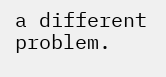a different problem.